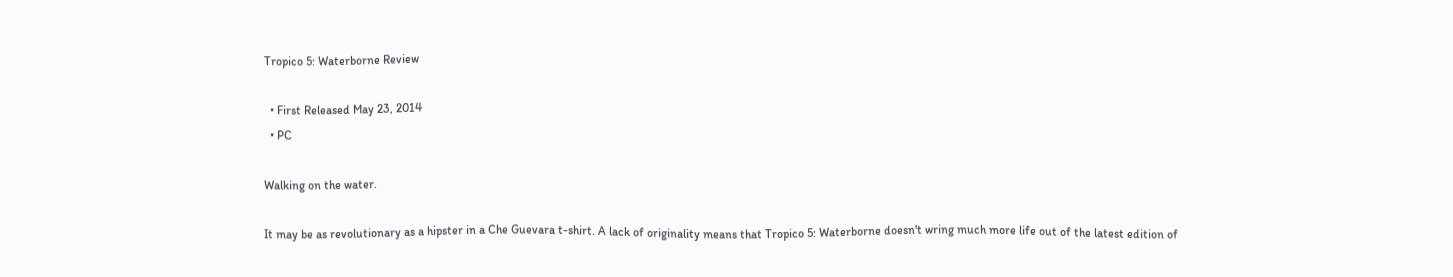Tropico 5: Waterborne Review

  • First Released May 23, 2014
  • PC

Walking on the water.

It may be as revolutionary as a hipster in a Che Guevara t-shirt. A lack of originality means that Tropico 5: Waterborne doesn't wring much more life out of the latest edition of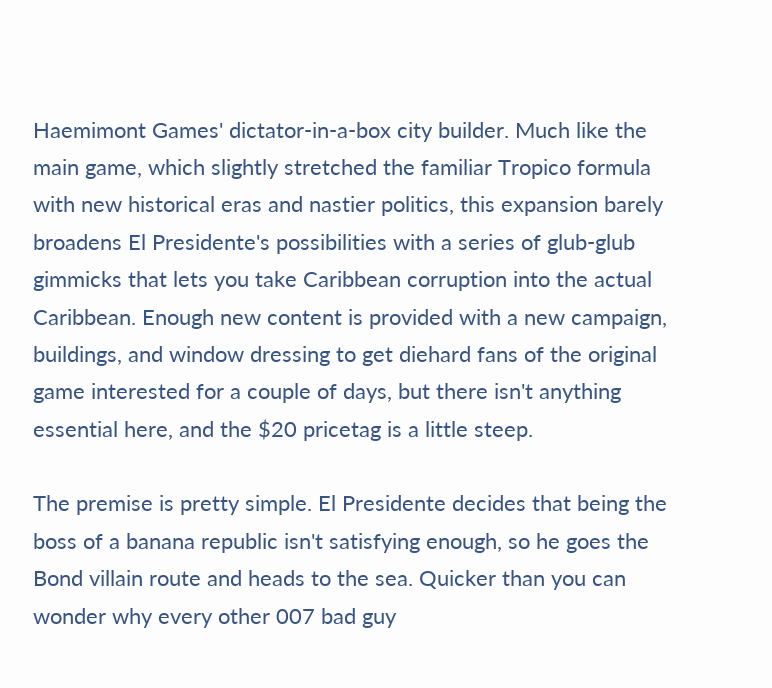Haemimont Games' dictator-in-a-box city builder. Much like the main game, which slightly stretched the familiar Tropico formula with new historical eras and nastier politics, this expansion barely broadens El Presidente's possibilities with a series of glub-glub gimmicks that lets you take Caribbean corruption into the actual Caribbean. Enough new content is provided with a new campaign, buildings, and window dressing to get diehard fans of the original game interested for a couple of days, but there isn't anything essential here, and the $20 pricetag is a little steep.

The premise is pretty simple. El Presidente decides that being the boss of a banana republic isn't satisfying enough, so he goes the Bond villain route and heads to the sea. Quicker than you can wonder why every other 007 bad guy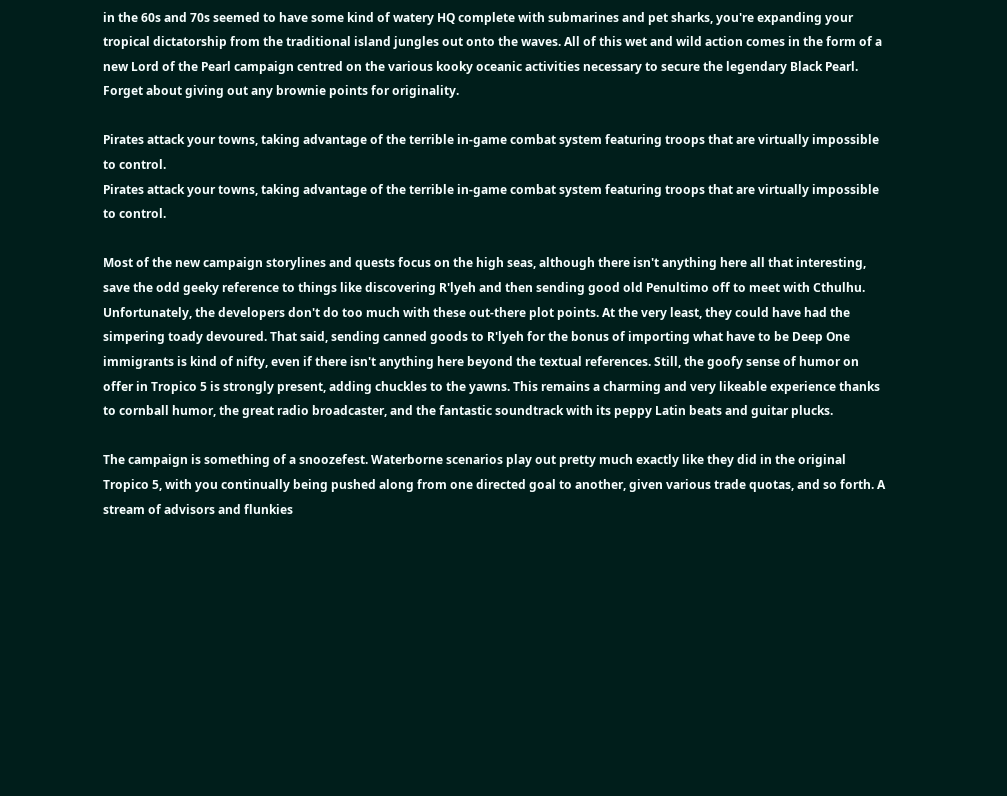in the 60s and 70s seemed to have some kind of watery HQ complete with submarines and pet sharks, you're expanding your tropical dictatorship from the traditional island jungles out onto the waves. All of this wet and wild action comes in the form of a new Lord of the Pearl campaign centred on the various kooky oceanic activities necessary to secure the legendary Black Pearl. Forget about giving out any brownie points for originality.

Pirates attack your towns, taking advantage of the terrible in-game combat system featuring troops that are virtually impossible to control.
Pirates attack your towns, taking advantage of the terrible in-game combat system featuring troops that are virtually impossible to control.

Most of the new campaign storylines and quests focus on the high seas, although there isn't anything here all that interesting, save the odd geeky reference to things like discovering R'lyeh and then sending good old Penultimo off to meet with Cthulhu. Unfortunately, the developers don't do too much with these out-there plot points. At the very least, they could have had the simpering toady devoured. That said, sending canned goods to R'lyeh for the bonus of importing what have to be Deep One immigrants is kind of nifty, even if there isn't anything here beyond the textual references. Still, the goofy sense of humor on offer in Tropico 5 is strongly present, adding chuckles to the yawns. This remains a charming and very likeable experience thanks to cornball humor, the great radio broadcaster, and the fantastic soundtrack with its peppy Latin beats and guitar plucks.

The campaign is something of a snoozefest. Waterborne scenarios play out pretty much exactly like they did in the original Tropico 5, with you continually being pushed along from one directed goal to another, given various trade quotas, and so forth. A stream of advisors and flunkies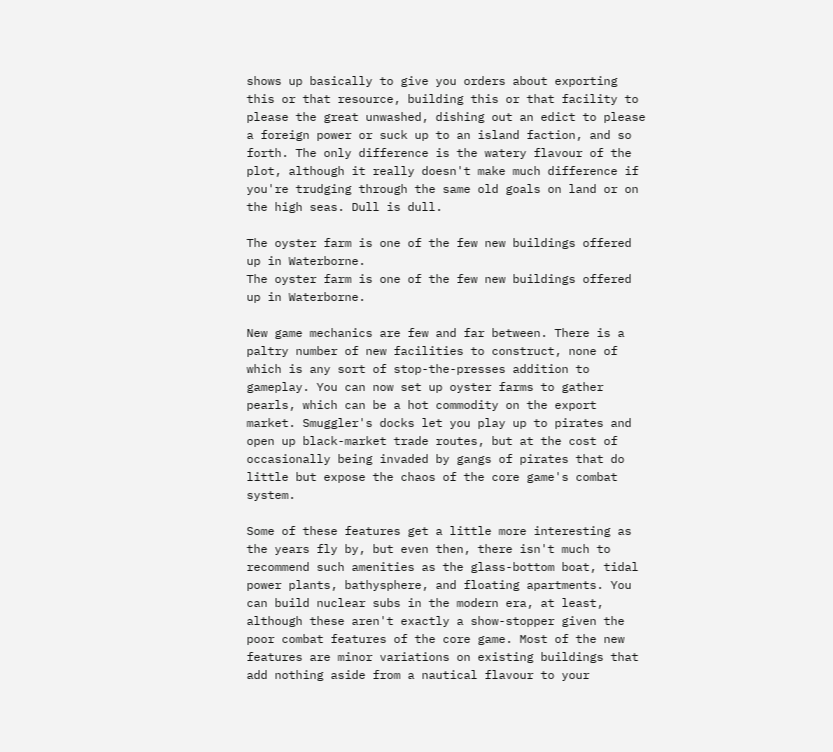shows up basically to give you orders about exporting this or that resource, building this or that facility to please the great unwashed, dishing out an edict to please a foreign power or suck up to an island faction, and so forth. The only difference is the watery flavour of the plot, although it really doesn't make much difference if you're trudging through the same old goals on land or on the high seas. Dull is dull.

The oyster farm is one of the few new buildings offered up in Waterborne.
The oyster farm is one of the few new buildings offered up in Waterborne.

New game mechanics are few and far between. There is a paltry number of new facilities to construct, none of which is any sort of stop-the-presses addition to gameplay. You can now set up oyster farms to gather pearls, which can be a hot commodity on the export market. Smuggler's docks let you play up to pirates and open up black-market trade routes, but at the cost of occasionally being invaded by gangs of pirates that do little but expose the chaos of the core game's combat system.

Some of these features get a little more interesting as the years fly by, but even then, there isn't much to recommend such amenities as the glass-bottom boat, tidal power plants, bathysphere, and floating apartments. You can build nuclear subs in the modern era, at least, although these aren't exactly a show-stopper given the poor combat features of the core game. Most of the new features are minor variations on existing buildings that add nothing aside from a nautical flavour to your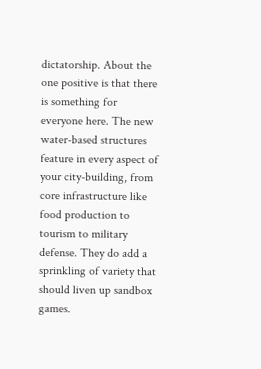dictatorship. About the one positive is that there is something for everyone here. The new water-based structures feature in every aspect of your city-building, from core infrastructure like food production to tourism to military defense. They do add a sprinkling of variety that should liven up sandbox games.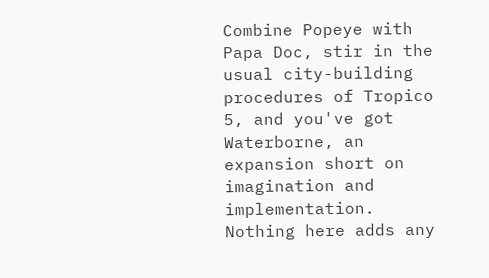Combine Popeye with Papa Doc, stir in the usual city-building procedures of Tropico 5, and you've got Waterborne, an expansion short on imagination and implementation. Nothing here adds any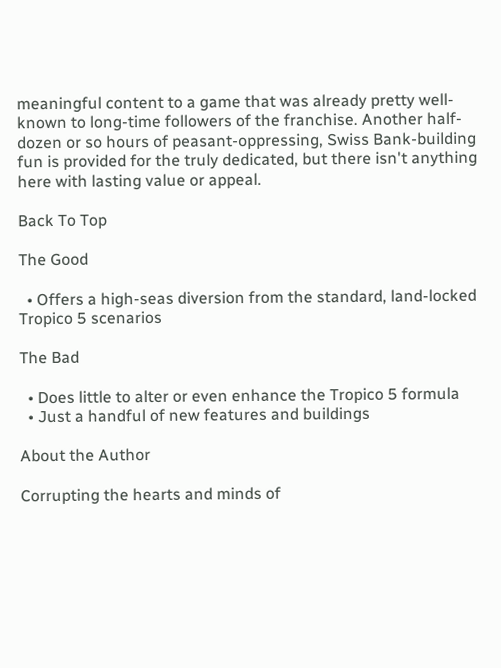meaningful content to a game that was already pretty well-known to long-time followers of the franchise. Another half-dozen or so hours of peasant-oppressing, Swiss Bank-building fun is provided for the truly dedicated, but there isn't anything here with lasting value or appeal.

Back To Top

The Good

  • Offers a high-seas diversion from the standard, land-locked Tropico 5 scenarios

The Bad

  • Does little to alter or even enhance the Tropico 5 formula
  • Just a handful of new features and buildings

About the Author

Corrupting the hearts and minds of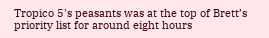Tropico 5's peasants was at the top of Brett’s priority list for around eight hours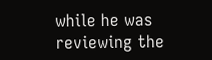while he was reviewing the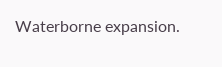Waterborne expansion.